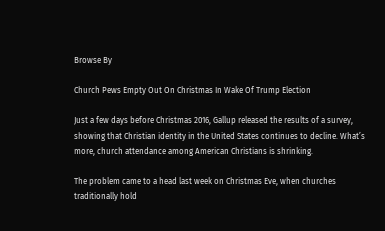Browse By

Church Pews Empty Out On Christmas In Wake Of Trump Election

Just a few days before Christmas 2016, Gallup released the results of a survey, showing that Christian identity in the United States continues to decline. What’s more, church attendance among American Christians is shrinking.

The problem came to a head last week on Christmas Eve, when churches traditionally hold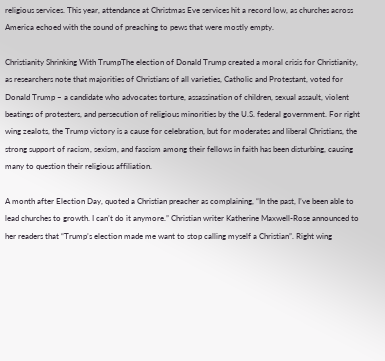religious services. This year, attendance at Christmas Eve services hit a record low, as churches across America echoed with the sound of preaching to pews that were mostly empty.

Christianity Shrinking With TrumpThe election of Donald Trump created a moral crisis for Christianity, as researchers note that majorities of Christians of all varieties, Catholic and Protestant, voted for Donald Trump – a candidate who advocates torture, assassination of children, sexual assault, violent beatings of protesters, and persecution of religious minorities by the U.S. federal government. For right wing zealots, the Trump victory is a cause for celebration, but for moderates and liberal Christians, the strong support of racism, sexism, and fascism among their fellows in faith has been disturbing, causing many to question their religious affiliation.

A month after Election Day, quoted a Christian preacher as complaining, “In the past, I’ve been able to lead churches to growth. I can’t do it anymore.” Christian writer Katherine Maxwell-Rose announced to her readers that “Trump’s election made me want to stop calling myself a Christian”. Right wing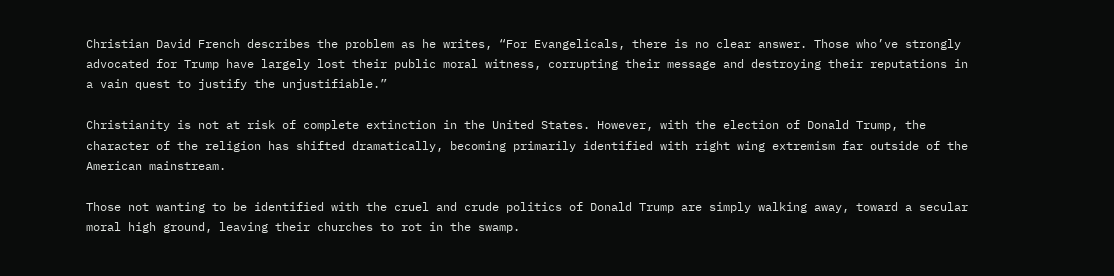Christian David French describes the problem as he writes, “For Evangelicals, there is no clear answer. Those who’ve strongly advocated for Trump have largely lost their public moral witness, corrupting their message and destroying their reputations in a vain quest to justify the unjustifiable.”

Christianity is not at risk of complete extinction in the United States. However, with the election of Donald Trump, the character of the religion has shifted dramatically, becoming primarily identified with right wing extremism far outside of the American mainstream.

Those not wanting to be identified with the cruel and crude politics of Donald Trump are simply walking away, toward a secular moral high ground, leaving their churches to rot in the swamp.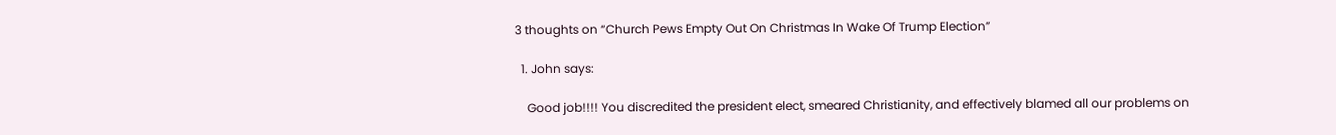3 thoughts on “Church Pews Empty Out On Christmas In Wake Of Trump Election”

  1. John says:

    Good job!!!! You discredited the president elect, smeared Christianity, and effectively blamed all our problems on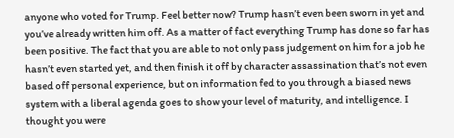anyone who voted for Trump. Feel better now? Trump hasn’t even been sworn in yet and you’ve already written him off. As a matter of fact everything Trump has done so far has been positive. The fact that you are able to not only pass judgement on him for a job he hasn’t even started yet, and then finish it off by character assassination that’s not even based off personal experience, but on information fed to you through a biased news system with a liberal agenda goes to show your level of maturity, and intelligence. I thought you were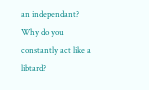an independant? Why do you constantly act like a libtard?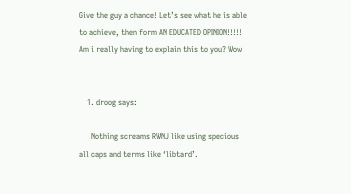Give the guy a chance! Let’s see what he is able to achieve, then form AN EDUCATED OPINION!!!!! Am i really having to explain this to you? Wow


    1. droog says:

      Nothing screams RWNJ like using specious all caps and terms like ‘libtard’.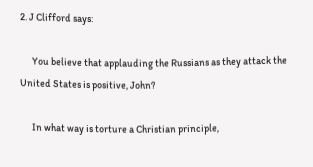2. J Clifford says:

      You believe that applauding the Russians as they attack the United States is positive, John?

      In what way is torture a Christian principle,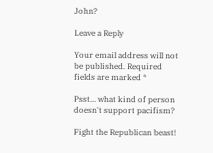John?

Leave a Reply

Your email address will not be published. Required fields are marked *

Psst... what kind of person doesn't support pacifism?

Fight the Republican beast!